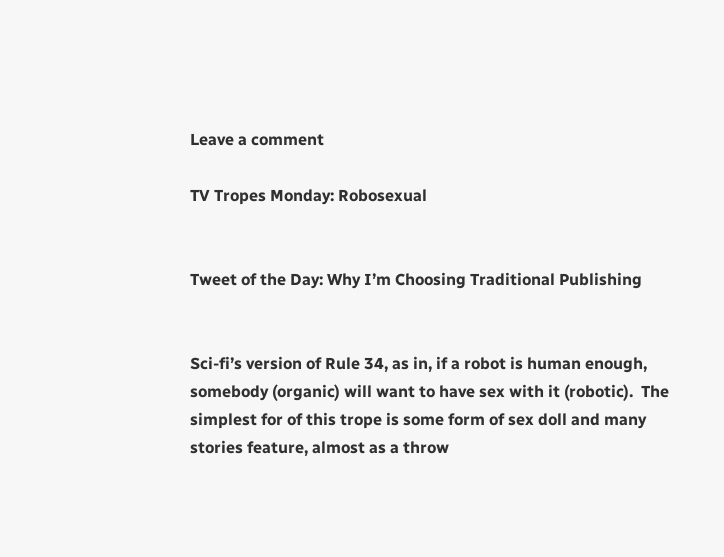Leave a comment

TV Tropes Monday: Robosexual


Tweet of the Day: Why I’m Choosing Traditional Publishing


Sci-fi’s version of Rule 34, as in, if a robot is human enough, somebody (organic) will want to have sex with it (robotic).  The simplest for of this trope is some form of sex doll and many stories feature, almost as a throw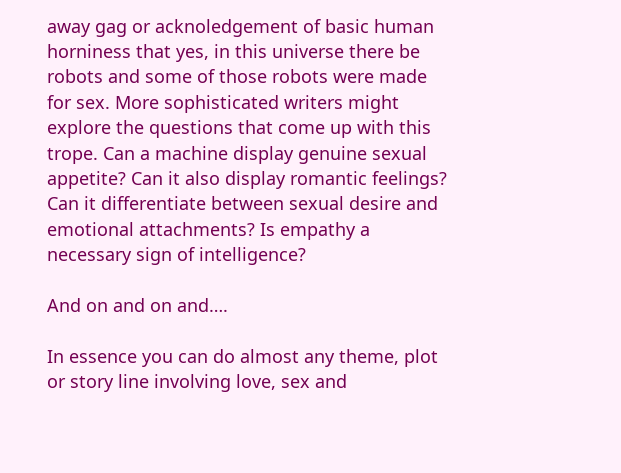away gag or acknoledgement of basic human horniness that yes, in this universe there be robots and some of those robots were made for sex. More sophisticated writers might explore the questions that come up with this trope. Can a machine display genuine sexual appetite? Can it also display romantic feelings? Can it differentiate between sexual desire and emotional attachments? Is empathy a necessary sign of intelligence?

And on and on and….

In essence you can do almost any theme, plot or story line involving love, sex and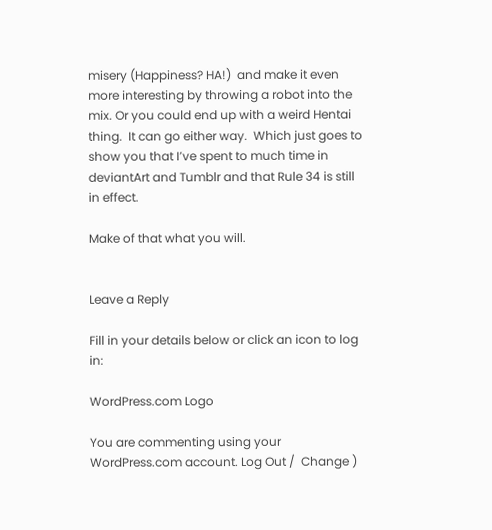misery (Happiness? HA!)  and make it even more interesting by throwing a robot into the mix. Or you could end up with a weird Hentai thing.  It can go either way.  Which just goes to show you that I’ve spent to much time in deviantArt and Tumblr and that Rule 34 is still in effect.

Make of that what you will.


Leave a Reply

Fill in your details below or click an icon to log in:

WordPress.com Logo

You are commenting using your WordPress.com account. Log Out /  Change )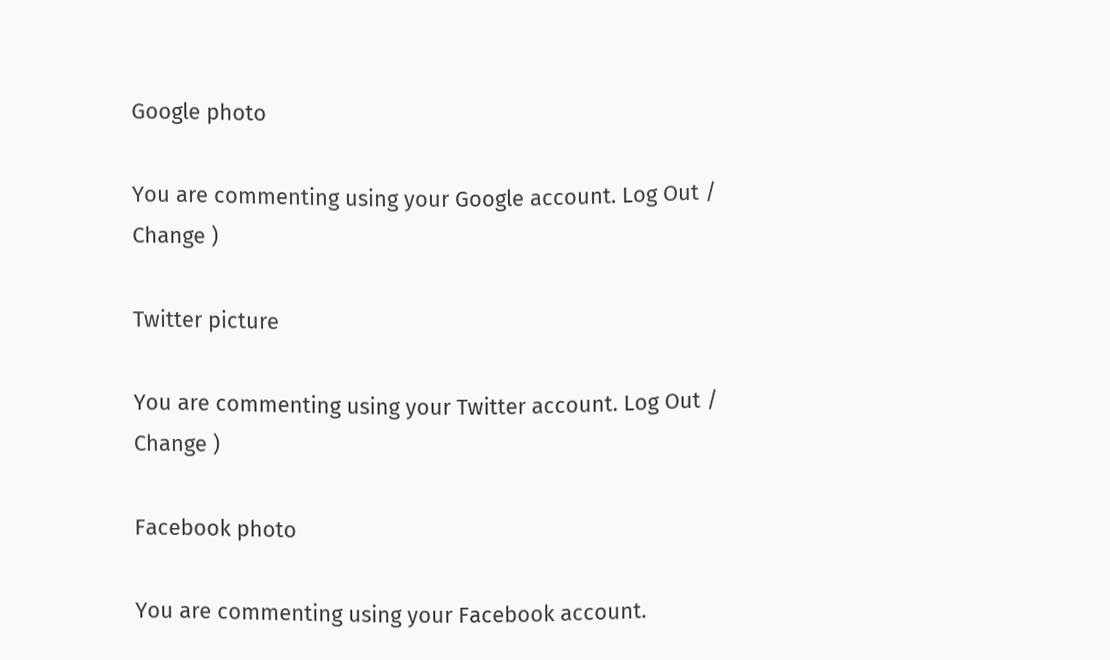Google photo

You are commenting using your Google account. Log Out /  Change )

Twitter picture

You are commenting using your Twitter account. Log Out /  Change )

Facebook photo

You are commenting using your Facebook account.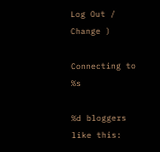Log Out /  Change )

Connecting to %s

%d bloggers like this: